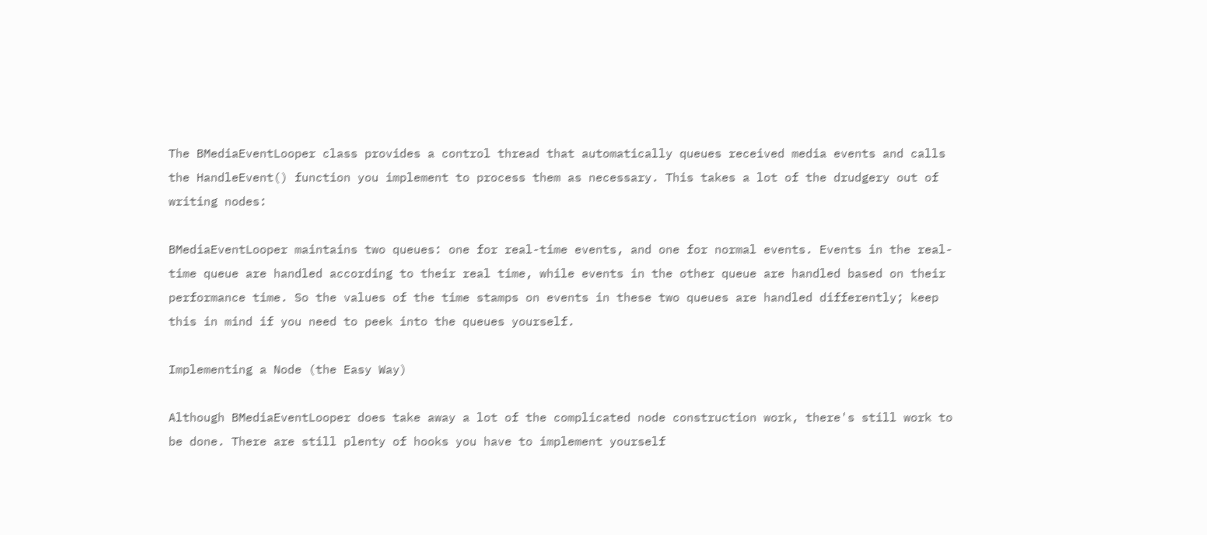The BMediaEventLooper class provides a control thread that automatically queues received media events and calls the HandleEvent() function you implement to process them as necessary. This takes a lot of the drudgery out of writing nodes:

BMediaEventLooper maintains two queues: one for real-time events, and one for normal events. Events in the real-time queue are handled according to their real time, while events in the other queue are handled based on their performance time. So the values of the time stamps on events in these two queues are handled differently; keep this in mind if you need to peek into the queues yourself.

Implementing a Node (the Easy Way)

Although BMediaEventLooper does take away a lot of the complicated node construction work, there's still work to be done. There are still plenty of hooks you have to implement yourself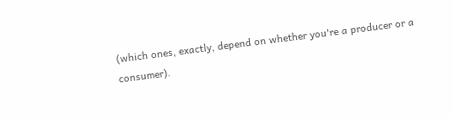(which ones, exactly, depend on whether you're a producer or a consumer).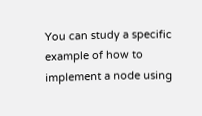You can study a specific example of how to implement a node using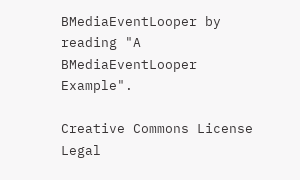BMediaEventLooper by reading "A BMediaEventLooper Example".

Creative Commons License
Legal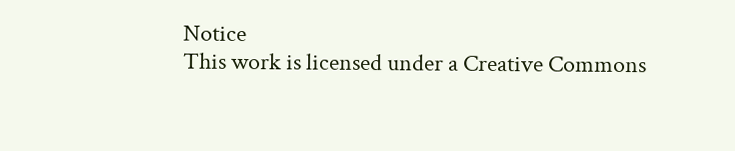Notice
This work is licensed under a Creative Commons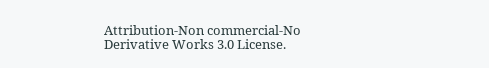Attribution-Non commercial-No Derivative Works 3.0 License.